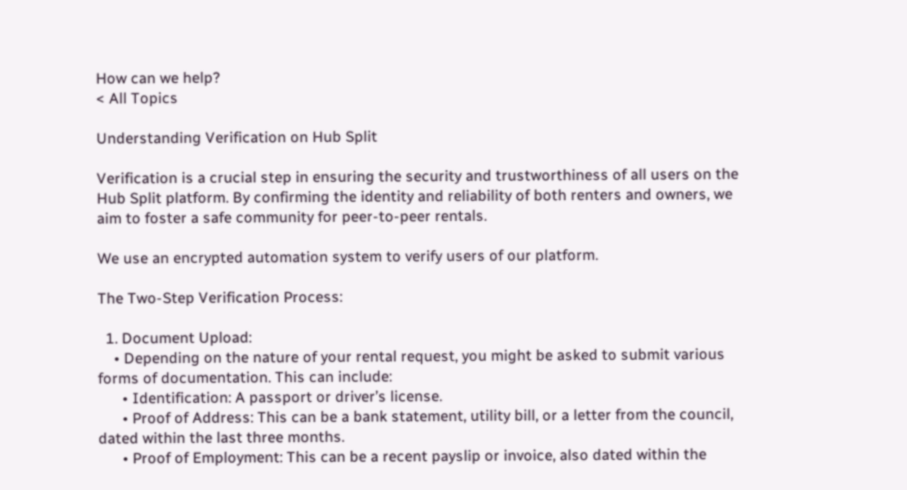How can we help?
< All Topics

Understanding Verification on Hub Split

Verification is a crucial step in ensuring the security and trustworthiness of all users on the Hub Split platform. By confirming the identity and reliability of both renters and owners, we aim to foster a safe community for peer-to-peer rentals.

We use an encrypted automation system to verify users of our platform.

The Two-Step Verification Process:

  1. Document Upload:
    • Depending on the nature of your rental request, you might be asked to submit various forms of documentation. This can include:
      • Identification: A passport or driver’s license.
      • Proof of Address: This can be a bank statement, utility bill, or a letter from the council, dated within the last three months.
      • Proof of Employment: This can be a recent payslip or invoice, also dated within the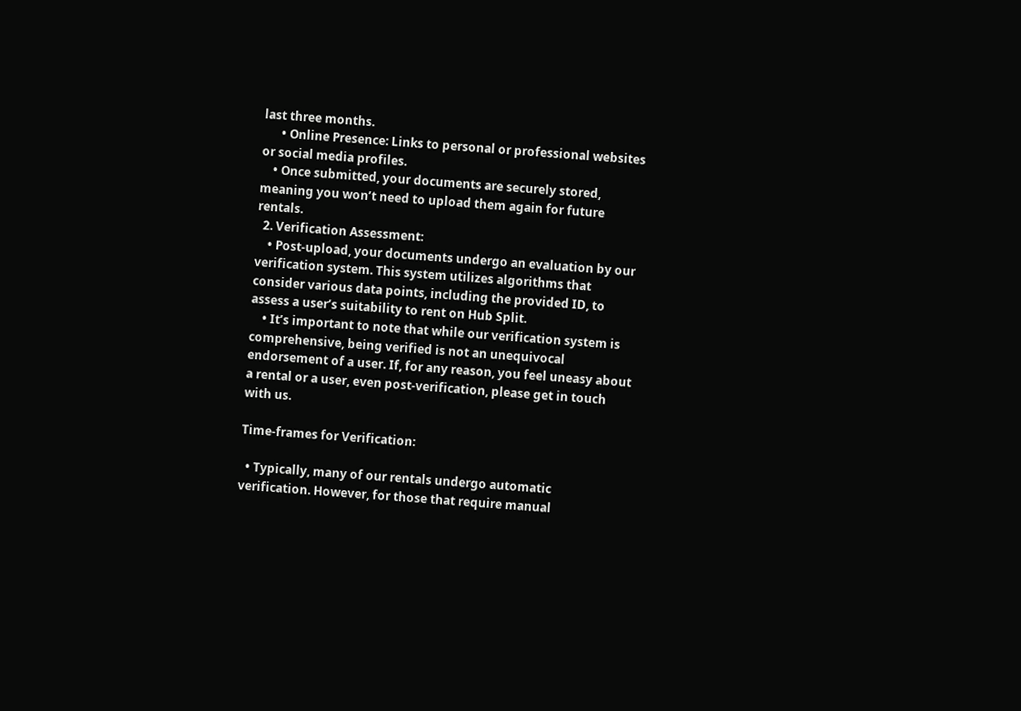last three months.
      • Online Presence: Links to personal or professional websites or social media profiles.
    • Once submitted, your documents are securely stored, meaning you won’t need to upload them again for future rentals.
  2. Verification Assessment:
    • Post-upload, your documents undergo an evaluation by our verification system. This system utilizes algorithms that consider various data points, including the provided ID, to assess a user’s suitability to rent on Hub Split.
    • It’s important to note that while our verification system is comprehensive, being verified is not an unequivocal endorsement of a user. If, for any reason, you feel uneasy about a rental or a user, even post-verification, please get in touch with us.

Time-frames for Verification:

  • Typically, many of our rentals undergo automatic verification. However, for those that require manual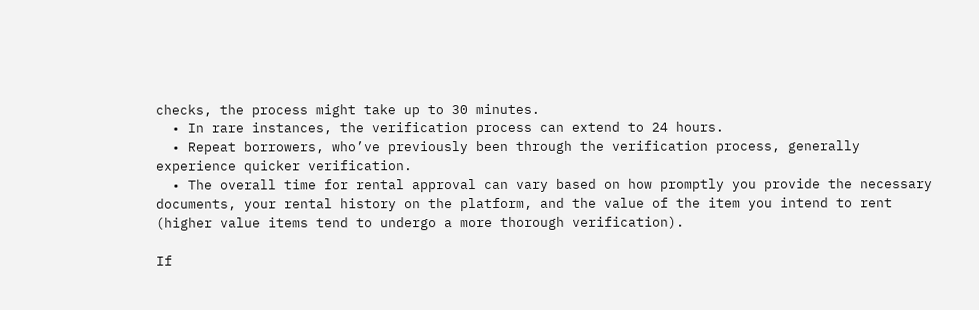checks, the process might take up to 30 minutes.
  • In rare instances, the verification process can extend to 24 hours.
  • Repeat borrowers, who’ve previously been through the verification process, generally experience quicker verification.
  • The overall time for rental approval can vary based on how promptly you provide the necessary documents, your rental history on the platform, and the value of the item you intend to rent (higher value items tend to undergo a more thorough verification).

If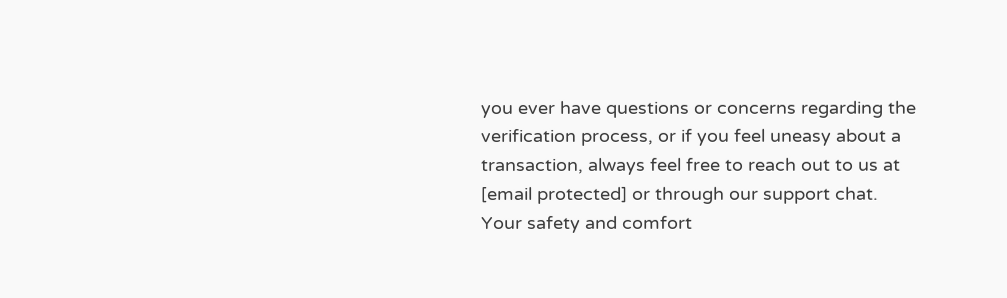you ever have questions or concerns regarding the verification process, or if you feel uneasy about a transaction, always feel free to reach out to us at [email protected] or through our support chat. Your safety and comfort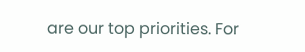are our top priorities. For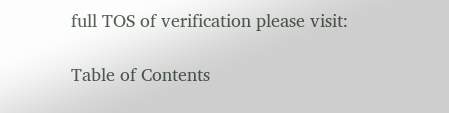full TOS of verification please visit:

Table of Contents